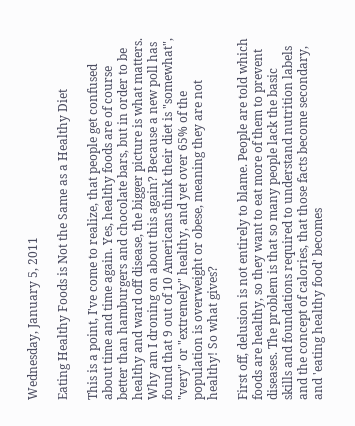Wednesday, January 5, 2011

Eating Healthy Foods is Not the Same as a Healthy Diet

This is a point, I've come to realize, that people get confused about time and time again. Yes, healthy foods are of course better than hamburgers and chocolate bars, but in order to be healthy and ward off disease, the bigger picture is what matters. Why am I droning on about this again? Because a new poll has found that 9 out of 10 Americans think their diet is "somewhat", "very" or "extremely" healthy, and yet over 65% of the population is overweight or obese, meaning they are not healthy! So what gives?

First off, delusion is not entirely to blame. People are told which foods are healthy, so they want to eat more of them to prevent diseases. The problem is that so many people lack the basic skills and foundations required to understand nutrition labels and the concept of calories, that those facts become secondary, and 'eating healthy food' becomes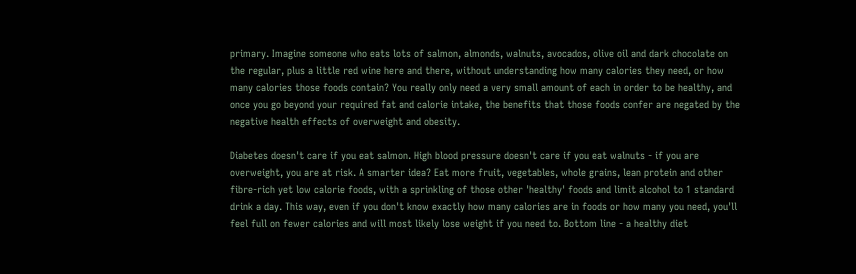primary. Imagine someone who eats lots of salmon, almonds, walnuts, avocados, olive oil and dark chocolate on the regular, plus a little red wine here and there, without understanding how many calories they need, or how many calories those foods contain? You really only need a very small amount of each in order to be healthy, and once you go beyond your required fat and calorie intake, the benefits that those foods confer are negated by the negative health effects of overweight and obesity.

Diabetes doesn't care if you eat salmon. High blood pressure doesn't care if you eat walnuts - if you are overweight, you are at risk. A smarter idea? Eat more fruit, vegetables, whole grains, lean protein and other fibre-rich yet low calorie foods, with a sprinkling of those other 'healthy' foods and limit alcohol to 1 standard drink a day. This way, even if you don't know exactly how many calories are in foods or how many you need, you'll feel full on fewer calories and will most likely lose weight if you need to. Bottom line - a healthy diet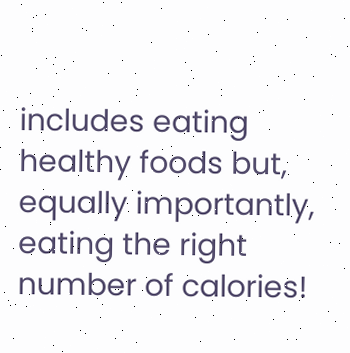includes eating healthy foods but, equally importantly, eating the right number of calories!